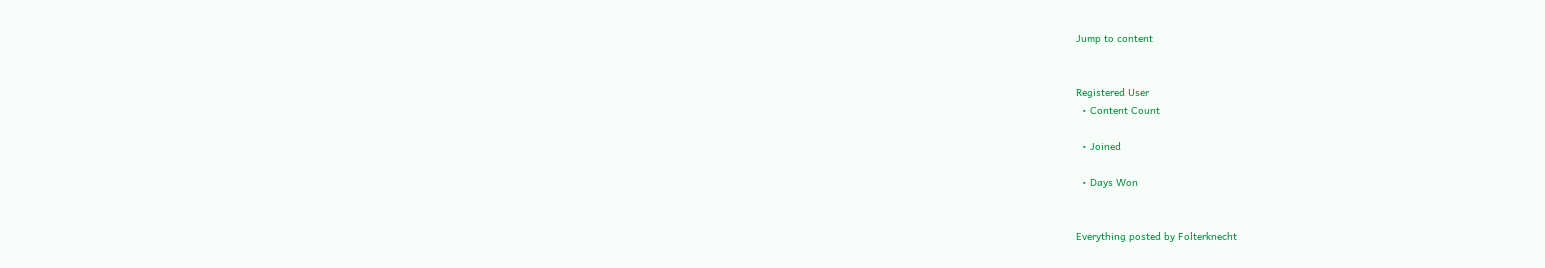Jump to content


Registered User
  • Content Count

  • Joined

  • Days Won


Everything posted by Folterknecht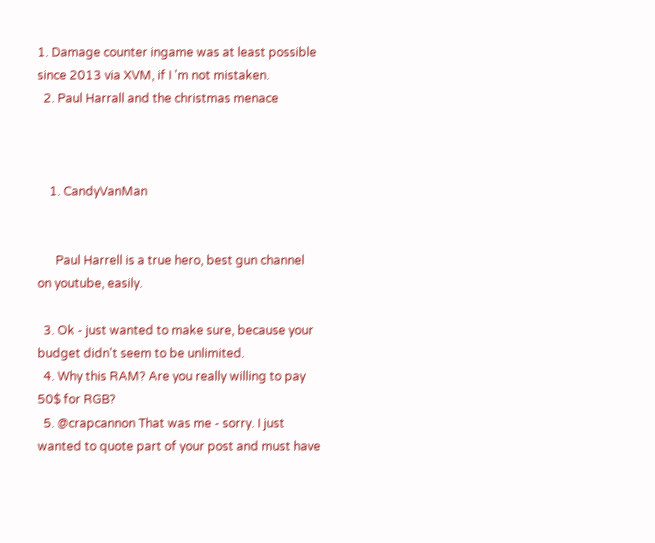1. Damage counter ingame was at least possible since 2013 via XVM, if I 'm not mistaken.
  2. Paul Harrall and the christmas menace



    1. CandyVanMan


      Paul Harrell is a true hero, best gun channel on youtube, easily.

  3. Ok - just wanted to make sure, because your budget didn't seem to be unlimited.
  4. Why this RAM? Are you really willing to pay 50$ for RGB?
  5. @crapcannon That was me - sorry. I just wanted to quote part of your post and must have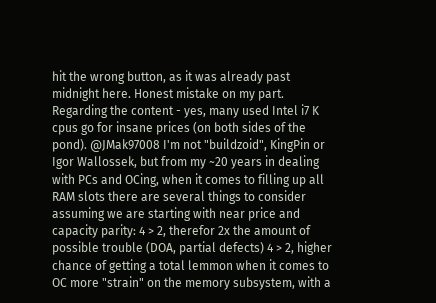hit the wrong button, as it was already past midnight here. Honest mistake on my part. Regarding the content - yes, many used Intel i7 K cpus go for insane prices (on both sides of the pond). @JMak97008 I'm not "buildzoid", KingPin or Igor Wallossek, but from my ~20 years in dealing with PCs and OCing, when it comes to filling up all RAM slots there are several things to consider assuming we are starting with near price and capacity parity: 4 > 2, therefor 2x the amount of possible trouble (DOA, partial defects) 4 > 2, higher chance of getting a total lemmon when it comes to OC more "strain" on the memory subsystem, with a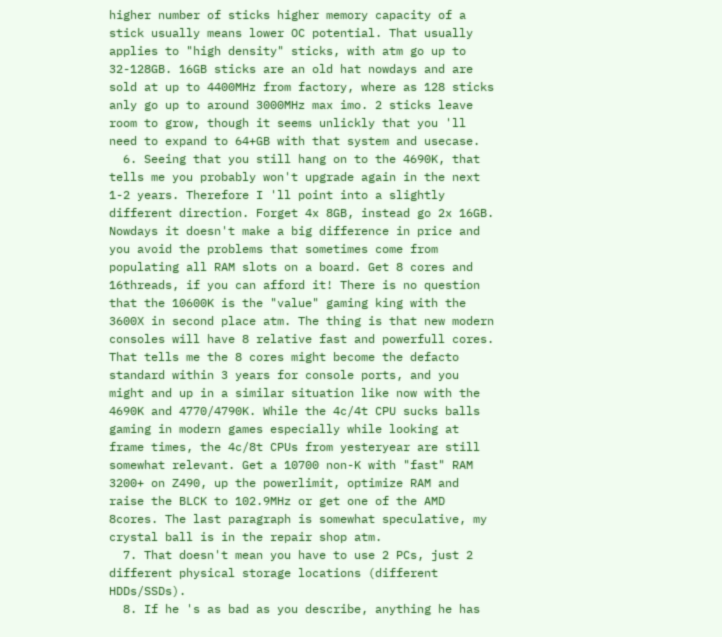higher number of sticks higher memory capacity of a stick usually means lower OC potential. That usually applies to "high density" sticks, with atm go up to 32-128GB. 16GB sticks are an old hat nowdays and are sold at up to 4400MHz from factory, where as 128 sticks anly go up to around 3000MHz max imo. 2 sticks leave room to grow, though it seems unlickly that you 'll need to expand to 64+GB with that system and usecase.
  6. Seeing that you still hang on to the 4690K, that tells me you probably won't upgrade again in the next 1-2 years. Therefore I 'll point into a slightly different direction. Forget 4x 8GB, instead go 2x 16GB. Nowdays it doesn't make a big difference in price and you avoid the problems that sometimes come from populating all RAM slots on a board. Get 8 cores and 16threads, if you can afford it! There is no question that the 10600K is the "value" gaming king with the 3600X in second place atm. The thing is that new modern consoles will have 8 relative fast and powerfull cores. That tells me the 8 cores might become the defacto standard within 3 years for console ports, and you might and up in a similar situation like now with the 4690K and 4770/4790K. While the 4c/4t CPU sucks balls gaming in modern games especially while looking at frame times, the 4c/8t CPUs from yesteryear are still somewhat relevant. Get a 10700 non-K with "fast" RAM 3200+ on Z490, up the powerlimit, optimize RAM and raise the BLCK to 102.9MHz or get one of the AMD 8cores. The last paragraph is somewhat speculative, my crystal ball is in the repair shop atm.
  7. That doesn't mean you have to use 2 PCs, just 2 different physical storage locations (different HDDs/SSDs).
  8. If he 's as bad as you describe, anything he has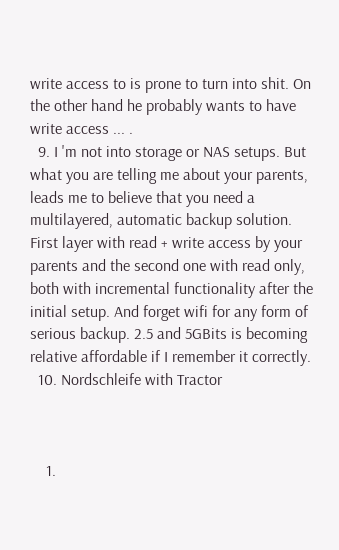write access to is prone to turn into shit. On the other hand he probably wants to have write access ... .
  9. I 'm not into storage or NAS setups. But what you are telling me about your parents, leads me to believe that you need a multilayered, automatic backup solution. First layer with read + write access by your parents and the second one with read only, both with incremental functionality after the initial setup. And forget wifi for any form of serious backup. 2.5 and 5GBits is becoming relative affordable if I remember it correctly.
  10. Nordschleife with Tractor



    1.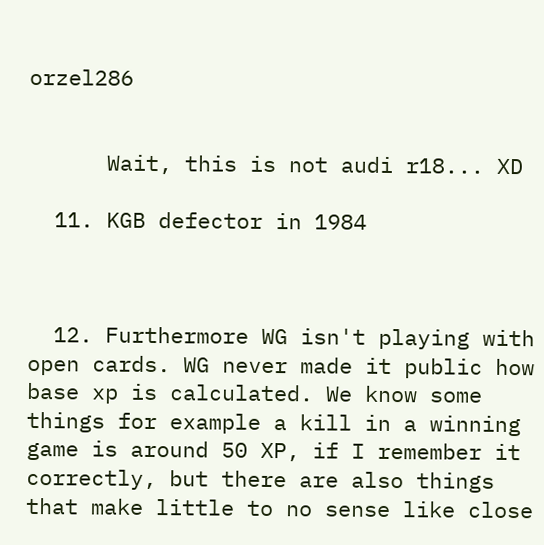orzel286


      Wait, this is not audi r18... XD

  11. KGB defector in 1984



  12. Furthermore WG isn't playing with open cards. WG never made it public how base xp is calculated. We know some things for example a kill in a winning game is around 50 XP, if I remember it correctly, but there are also things that make little to no sense like close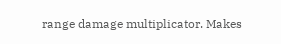range damage multiplicator. Makes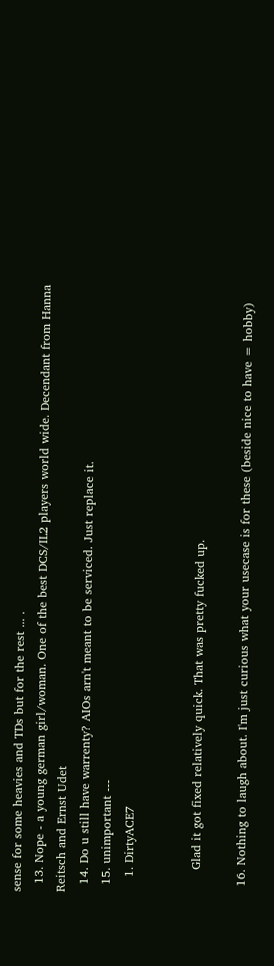sense for some heavies and TDs but for the rest ... .
  13. Nope - a young german girl/woman. One of the best DCS/IL2 players world wide. Decendant from Hanna Reitsch and Ernst Udet
  14. Do u still have warrenty? AIOs arn't meant to be serviced. Just replace it.
  15. unimportant ---
    1. DirtyACE7


      Glad it got fixed relatively quick. That was pretty fucked up.

  16. Nothing to laugh about. I'm just curious what your usecase is for these (beside nice to have = hobby)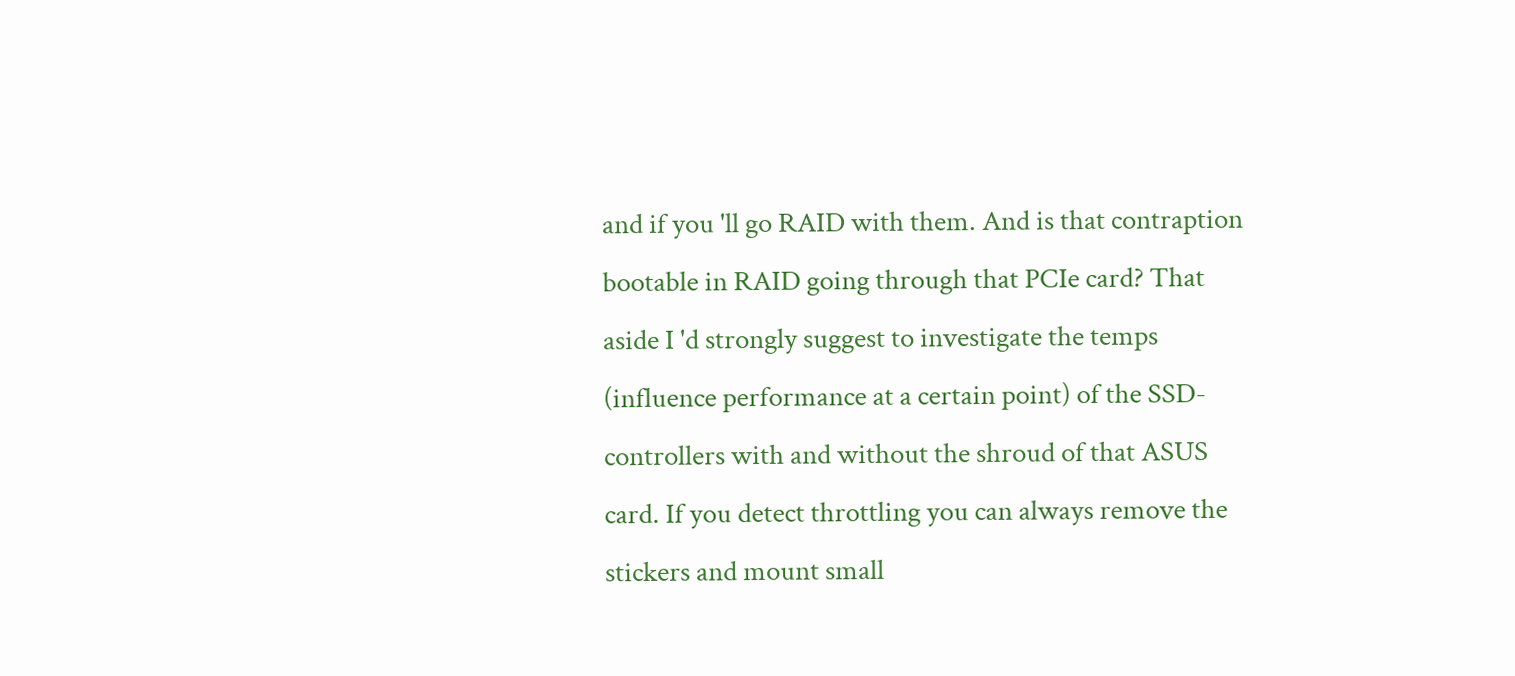and if you 'll go RAID with them. And is that contraption bootable in RAID going through that PCIe card? That aside I 'd strongly suggest to investigate the temps (influence performance at a certain point) of the SSD-controllers with and without the shroud of that ASUS card. If you detect throttling you can always remove the stickers and mount small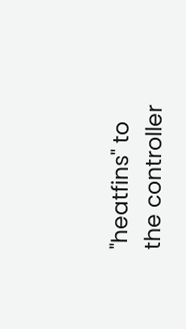"heatfins" to the controller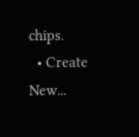chips.
  • Create New...